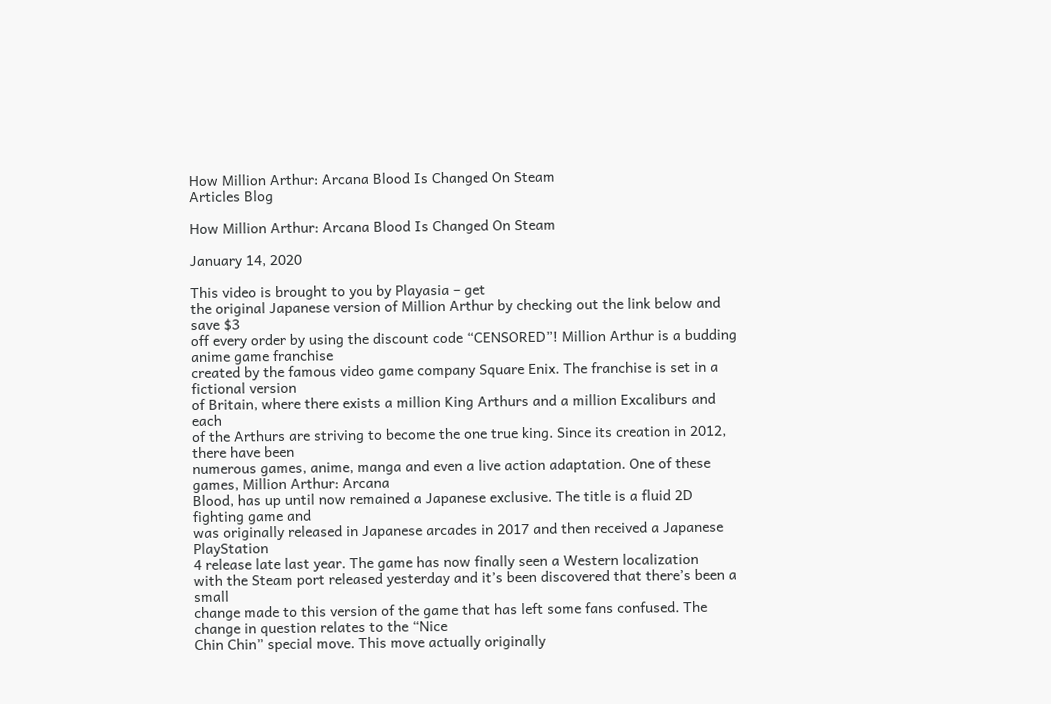How Million Arthur: Arcana Blood Is Changed On Steam
Articles Blog

How Million Arthur: Arcana Blood Is Changed On Steam

January 14, 2020

This video is brought to you by Playasia – get
the original Japanese version of Million Arthur by checking out the link below and save $3
off every order by using the discount code “CENSORED”! Million Arthur is a budding anime game franchise
created by the famous video game company Square Enix. The franchise is set in a fictional version
of Britain, where there exists a million King Arthurs and a million Excaliburs and each
of the Arthurs are striving to become the one true king. Since its creation in 2012, there have been
numerous games, anime, manga and even a live action adaptation. One of these games, Million Arthur: Arcana
Blood, has up until now remained a Japanese exclusive. The title is a fluid 2D fighting game and
was originally released in Japanese arcades in 2017 and then received a Japanese PlayStation
4 release late last year. The game has now finally seen a Western localization
with the Steam port released yesterday and it’s been discovered that there’s been a small
change made to this version of the game that has left some fans confused. The change in question relates to the “Nice
Chin Chin” special move. This move actually originally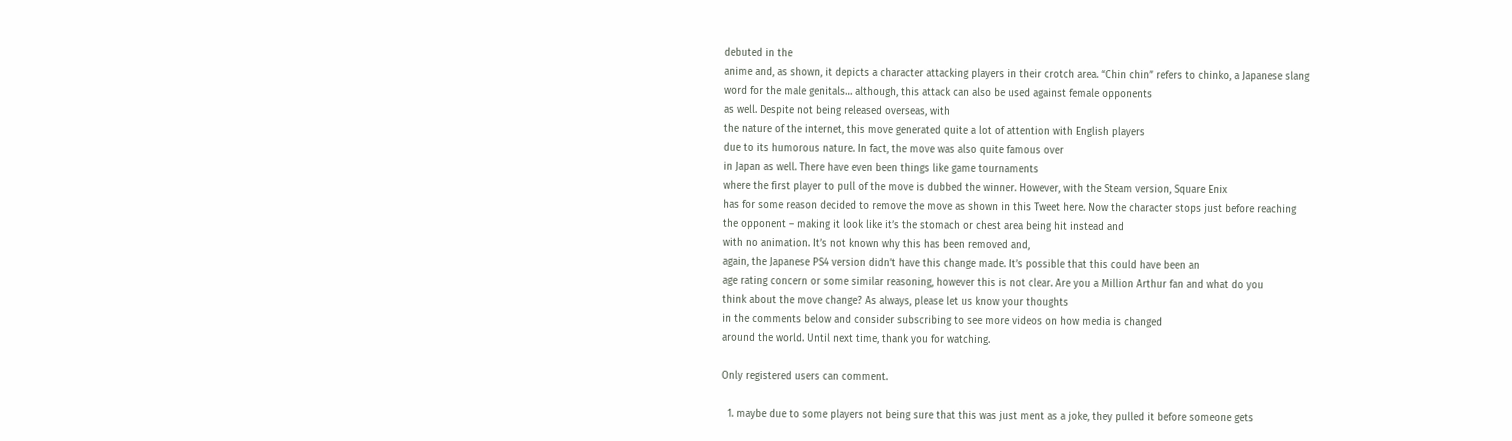debuted in the
anime and, as shown, it depicts a character attacking players in their crotch area. “Chin chin” refers to chinko, a Japanese slang
word for the male genitals… although, this attack can also be used against female opponents
as well. Despite not being released overseas, with
the nature of the internet, this move generated quite a lot of attention with English players
due to its humorous nature. In fact, the move was also quite famous over
in Japan as well. There have even been things like game tournaments
where the first player to pull of the move is dubbed the winner. However, with the Steam version, Square Enix
has for some reason decided to remove the move as shown in this Tweet here. Now the character stops just before reaching
the opponent – making it look like it’s the stomach or chest area being hit instead and
with no animation. It’s not known why this has been removed and,
again, the Japanese PS4 version didn’t have this change made. It’s possible that this could have been an
age rating concern or some similar reasoning, however this is not clear. Are you a Million Arthur fan and what do you
think about the move change? As always, please let us know your thoughts
in the comments below and consider subscribing to see more videos on how media is changed
around the world. Until next time, thank you for watching.

Only registered users can comment.

  1. maybe due to some players not being sure that this was just ment as a joke, they pulled it before someone gets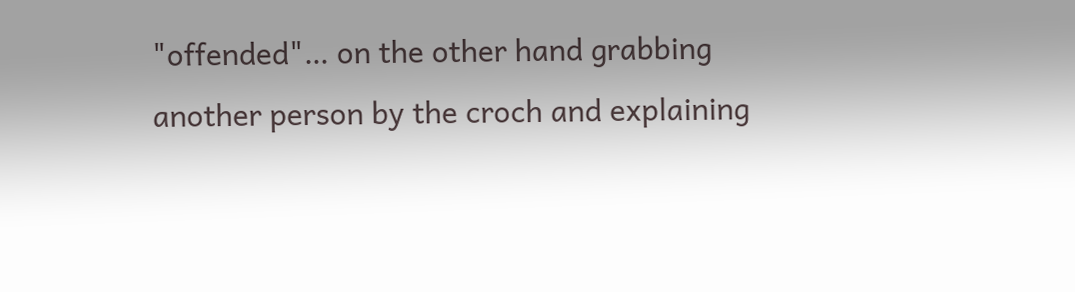"offended"… on the other hand grabbing another person by the croch and explaining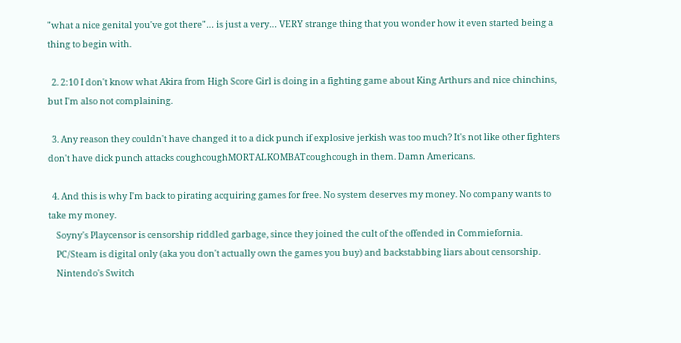"what a nice genital you've got there"… is just a very… VERY strange thing that you wonder how it even started being a thing to begin with.

  2. 2:10 I don't know what Akira from High Score Girl is doing in a fighting game about King Arthurs and nice chinchins, but I'm also not complaining.

  3. Any reason they couldn't have changed it to a dick punch if explosive jerkish was too much? It's not like other fighters don't have dick punch attacks coughcoughMORTALKOMBATcoughcough in them. Damn Americans.

  4. And this is why I'm back to pirating acquiring games for free. No system deserves my money. No company wants to take my money.
    Soyny's Playcensor is censorship riddled garbage, since they joined the cult of the offended in Commiefornia.
    PC/Steam is digital only (aka you don't actually own the games you buy) and backstabbing liars about censorship.
    Nintendo's Switch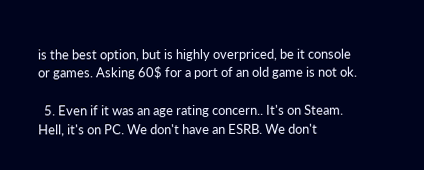is the best option, but is highly overpriced, be it console or games. Asking 60$ for a port of an old game is not ok.

  5. Even if it was an age rating concern.. It's on Steam. Hell, it's on PC. We don't have an ESRB. We don't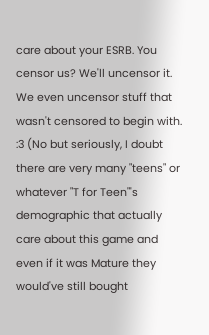care about your ESRB. You censor us? We'll uncensor it. We even uncensor stuff that wasn't censored to begin with. :3 (No but seriously, I doubt there are very many "teens" or whatever "T for Teen"'s demographic that actually care about this game and even if it was Mature they would've still bought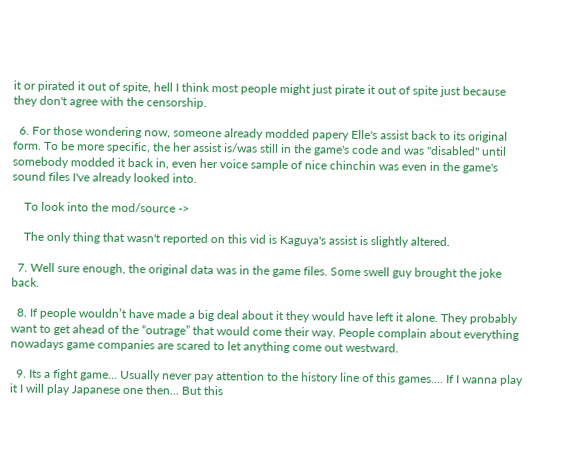it or pirated it out of spite, hell I think most people might just pirate it out of spite just because they don't agree with the censorship.

  6. For those wondering now, someone already modded papery Elle's assist back to its original form. To be more specific, the her assist is/was still in the game's code and was "disabled" until somebody modded it back in, even her voice sample of nice chinchin was even in the game's sound files I've already looked into.

    To look into the mod/source ->

    The only thing that wasn't reported on this vid is Kaguya's assist is slightly altered.

  7. Well sure enough, the original data was in the game files. Some swell guy brought the joke back.

  8. If people wouldn’t have made a big deal about it they would have left it alone. They probably want to get ahead of the “outrage” that would come their way. People complain about everything nowadays game companies are scared to let anything come out westward.

  9. Its a fight game… Usually never pay attention to the history line of this games…. If I wanna play it I will play Japanese one then… But this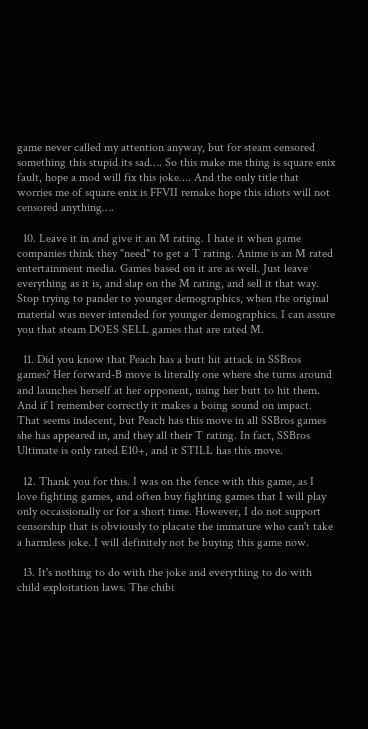game never called my attention anyway, but for steam censored something this stupid its sad…. So this make me thing is square enix fault, hope a mod will fix this joke…. And the only title that worries me of square enix is FFVII remake hope this idiots will not censored anything….

  10. Leave it in and give it an M rating. I hate it when game companies think they "need" to get a T rating. Anime is an M rated entertainment media. Games based on it are as well. Just leave everything as it is, and slap on the M rating, and sell it that way. Stop trying to pander to younger demographics, when the original material was never intended for younger demographics. I can assure you that steam DOES SELL games that are rated M.

  11. Did you know that Peach has a butt hit attack in SSBros games? Her forward-B move is literally one where she turns around and launches herself at her opponent, using her butt to hit them. And if I remember correctly it makes a boing sound on impact. That seems indecent, but Peach has this move in all SSBros games she has appeared in, and they all their T rating. In fact, SSBros Ultimate is only rated E10+, and it STILL has this move.

  12. Thank you for this. I was on the fence with this game, as I love fighting games, and often buy fighting games that I will play only occassionally or for a short time. However, I do not support censorship that is obviously to placate the immature who can't take a harmless joke. I will definitely not be buying this game now.

  13. It's nothing to do with the joke and everything to do with child exploitation laws. The chibi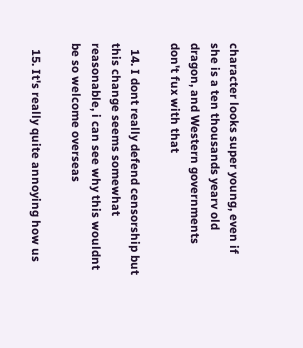character looks super young, even if she is a ten thousands yearv old dragon, and Western governments don't fux with that

  14. I dont really defend censorship but this change seems somewhat reasonable, i can see why this wouldnt be so welcome overseas

  15. It's really quite annoying how us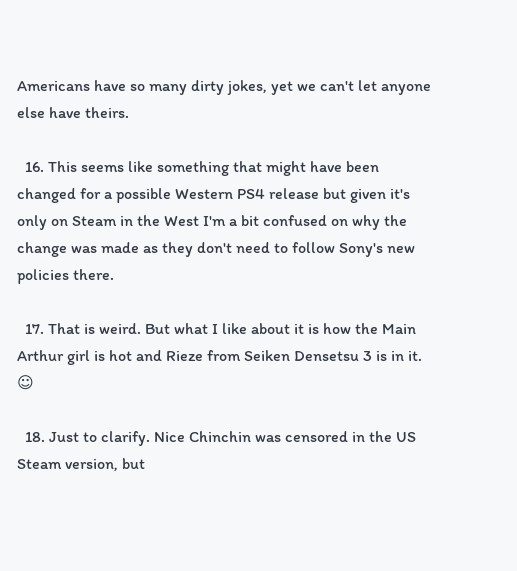Americans have so many dirty jokes, yet we can't let anyone else have theirs.

  16. This seems like something that might have been changed for a possible Western PS4 release but given it's only on Steam in the West I'm a bit confused on why the change was made as they don't need to follow Sony's new policies there.

  17. That is weird. But what I like about it is how the Main Arthur girl is hot and Rieze from Seiken Densetsu 3 is in it. ☺

  18. Just to clarify. Nice Chinchin was censored in the US Steam version, but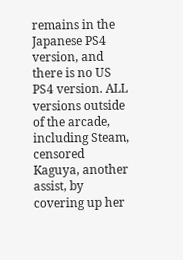remains in the Japanese PS4 version, and there is no US PS4 version. ALL versions outside of the arcade, including Steam, censored Kaguya, another assist, by covering up her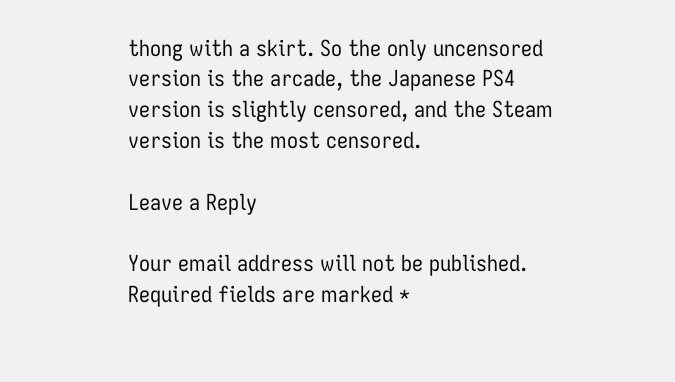thong with a skirt. So the only uncensored version is the arcade, the Japanese PS4 version is slightly censored, and the Steam version is the most censored.

Leave a Reply

Your email address will not be published. Required fields are marked *